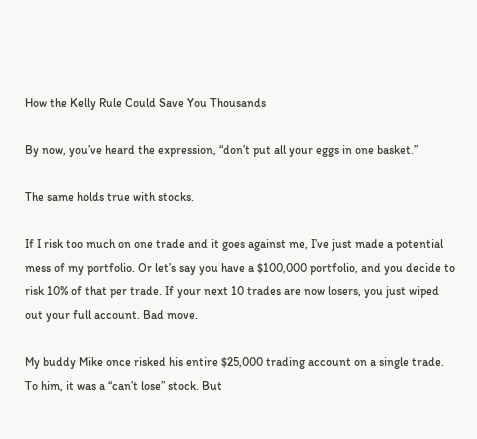How the Kelly Rule Could Save You Thousands

By now, you’ve heard the expression, “don’t put all your eggs in one basket.”

The same holds true with stocks.

If I risk too much on one trade and it goes against me, I’ve just made a potential mess of my portfolio. Or let’s say you have a $100,000 portfolio, and you decide to risk 10% of that per trade. If your next 10 trades are now losers, you just wiped out your full account. Bad move.

My buddy Mike once risked his entire $25,000 trading account on a single trade. To him, it was a “can’t lose” stock. But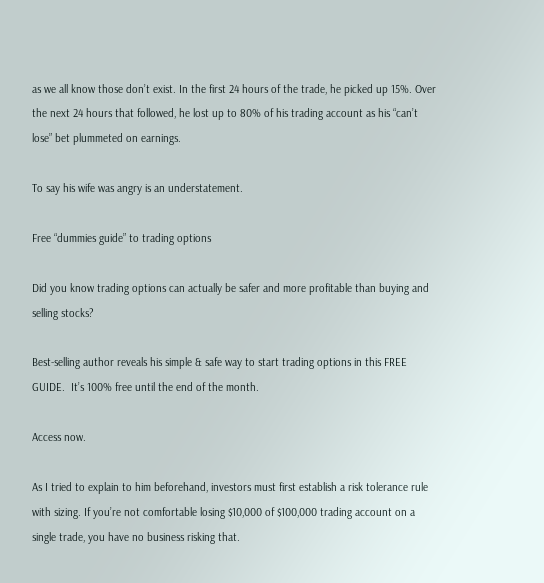as we all know those don’t exist. In the first 24 hours of the trade, he picked up 15%. Over the next 24 hours that followed, he lost up to 80% of his trading account as his “can’t lose” bet plummeted on earnings.

To say his wife was angry is an understatement.

Free “dummies guide” to trading options

Did you know trading options can actually be safer and more profitable than buying and selling stocks?

Best-selling author reveals his simple & safe way to start trading options in this FREE GUIDE.  It’s 100% free until the end of the month.

Access now.

As I tried to explain to him beforehand, investors must first establish a risk tolerance rule with sizing. If you’re not comfortable losing $10,000 of $100,000 trading account on a single trade, you have no business risking that.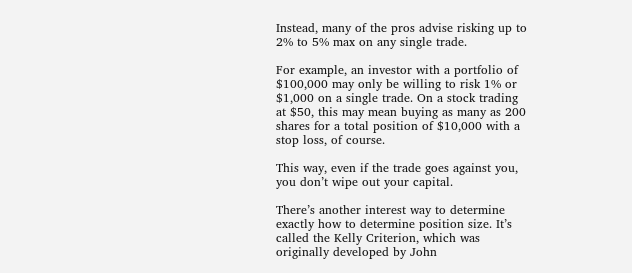Instead, many of the pros advise risking up to 2% to 5% max on any single trade.

For example, an investor with a portfolio of $100,000 may only be willing to risk 1% or $1,000 on a single trade. On a stock trading at $50, this may mean buying as many as 200 shares for a total position of $10,000 with a stop loss, of course.

This way, even if the trade goes against you, you don’t wipe out your capital.

There’s another interest way to determine exactly how to determine position size. It’s called the Kelly Criterion, which was originally developed by John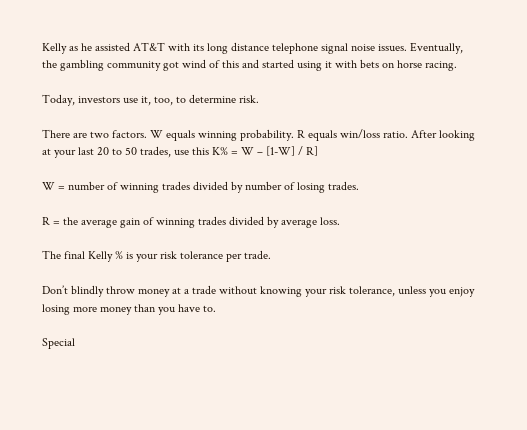Kelly as he assisted AT&T with its long distance telephone signal noise issues. Eventually, the gambling community got wind of this and started using it with bets on horse racing.

Today, investors use it, too, to determine risk.

There are two factors. W equals winning probability. R equals win/loss ratio. After looking at your last 20 to 50 trades, use this K% = W – [1-W] / R]

W = number of winning trades divided by number of losing trades.

R = the average gain of winning trades divided by average loss.

The final Kelly % is your risk tolerance per trade.

Don’t blindly throw money at a trade without knowing your risk tolerance, unless you enjoy losing more money than you have to.

Special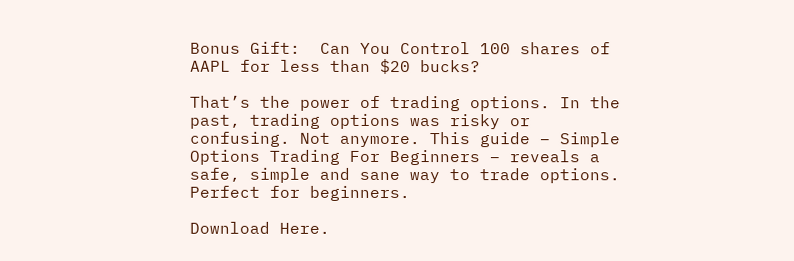Bonus Gift:  Can You Control 100 shares of AAPL for less than $20 bucks?

That’s the power of trading options. In the past, trading options was risky or confusing. Not anymore. This guide – Simple Options Trading For Beginners – reveals a safe, simple and sane way to trade options. Perfect for beginners.

Download Here.